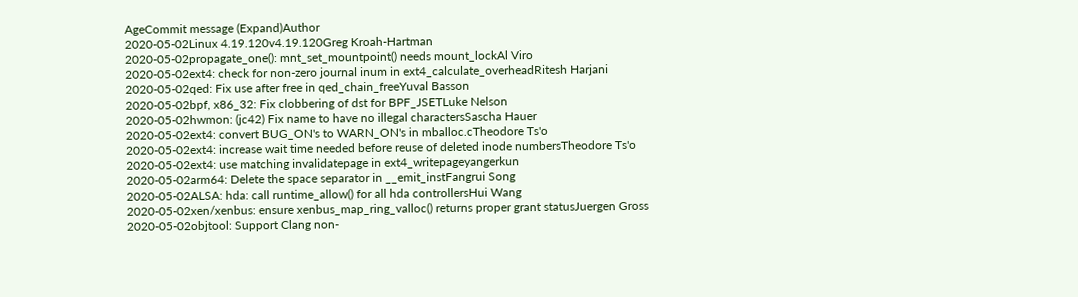AgeCommit message (Expand)Author
2020-05-02Linux 4.19.120v4.19.120Greg Kroah-Hartman
2020-05-02propagate_one(): mnt_set_mountpoint() needs mount_lockAl Viro
2020-05-02ext4: check for non-zero journal inum in ext4_calculate_overheadRitesh Harjani
2020-05-02qed: Fix use after free in qed_chain_freeYuval Basson
2020-05-02bpf, x86_32: Fix clobbering of dst for BPF_JSETLuke Nelson
2020-05-02hwmon: (jc42) Fix name to have no illegal charactersSascha Hauer
2020-05-02ext4: convert BUG_ON's to WARN_ON's in mballoc.cTheodore Ts'o
2020-05-02ext4: increase wait time needed before reuse of deleted inode numbersTheodore Ts'o
2020-05-02ext4: use matching invalidatepage in ext4_writepageyangerkun
2020-05-02arm64: Delete the space separator in __emit_instFangrui Song
2020-05-02ALSA: hda: call runtime_allow() for all hda controllersHui Wang
2020-05-02xen/xenbus: ensure xenbus_map_ring_valloc() returns proper grant statusJuergen Gross
2020-05-02objtool: Support Clang non-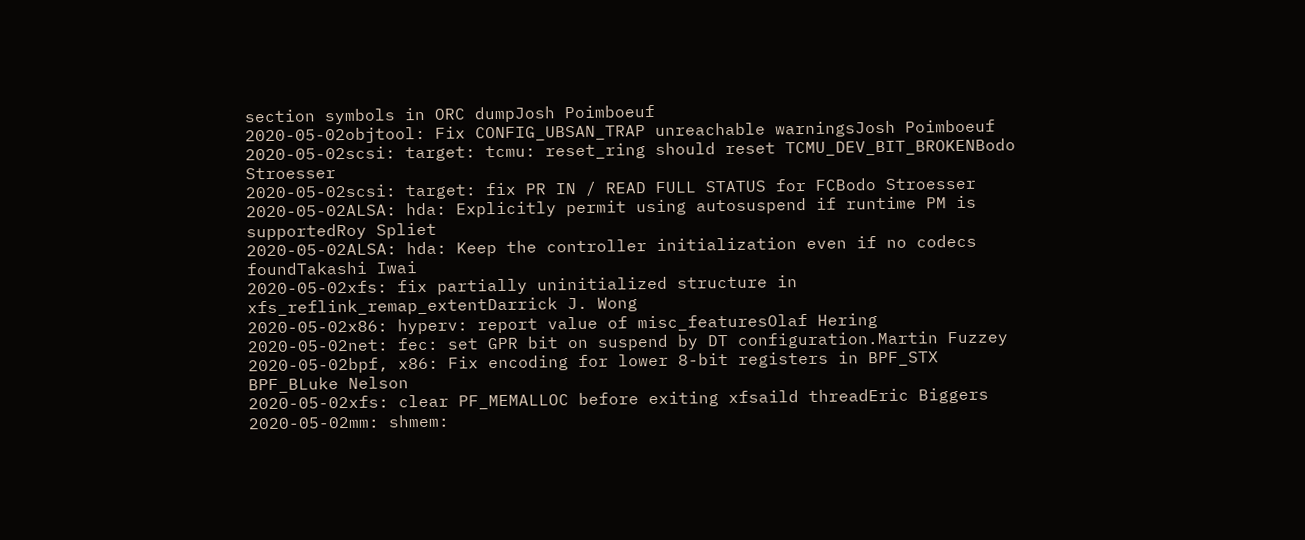section symbols in ORC dumpJosh Poimboeuf
2020-05-02objtool: Fix CONFIG_UBSAN_TRAP unreachable warningsJosh Poimboeuf
2020-05-02scsi: target: tcmu: reset_ring should reset TCMU_DEV_BIT_BROKENBodo Stroesser
2020-05-02scsi: target: fix PR IN / READ FULL STATUS for FCBodo Stroesser
2020-05-02ALSA: hda: Explicitly permit using autosuspend if runtime PM is supportedRoy Spliet
2020-05-02ALSA: hda: Keep the controller initialization even if no codecs foundTakashi Iwai
2020-05-02xfs: fix partially uninitialized structure in xfs_reflink_remap_extentDarrick J. Wong
2020-05-02x86: hyperv: report value of misc_featuresOlaf Hering
2020-05-02net: fec: set GPR bit on suspend by DT configuration.Martin Fuzzey
2020-05-02bpf, x86: Fix encoding for lower 8-bit registers in BPF_STX BPF_BLuke Nelson
2020-05-02xfs: clear PF_MEMALLOC before exiting xfsaild threadEric Biggers
2020-05-02mm: shmem: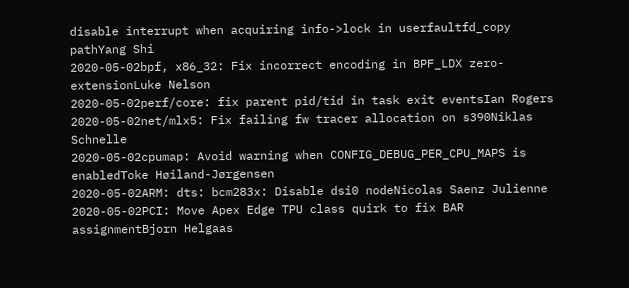disable interrupt when acquiring info->lock in userfaultfd_copy pathYang Shi
2020-05-02bpf, x86_32: Fix incorrect encoding in BPF_LDX zero-extensionLuke Nelson
2020-05-02perf/core: fix parent pid/tid in task exit eventsIan Rogers
2020-05-02net/mlx5: Fix failing fw tracer allocation on s390Niklas Schnelle
2020-05-02cpumap: Avoid warning when CONFIG_DEBUG_PER_CPU_MAPS is enabledToke Høiland-Jørgensen
2020-05-02ARM: dts: bcm283x: Disable dsi0 nodeNicolas Saenz Julienne
2020-05-02PCI: Move Apex Edge TPU class quirk to fix BAR assignmentBjorn Helgaas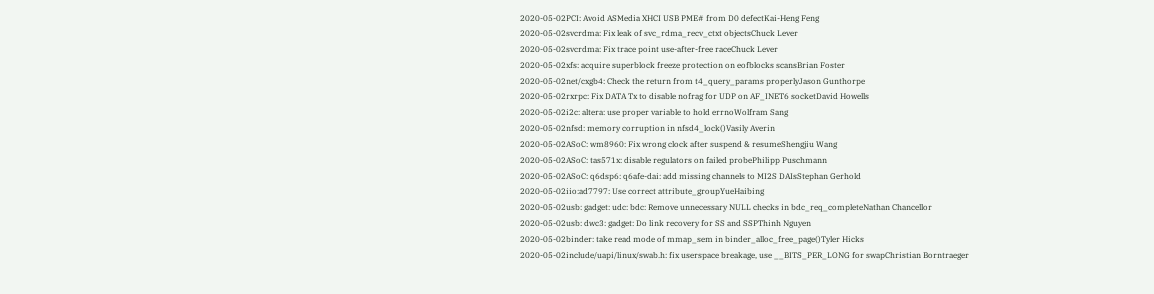2020-05-02PCI: Avoid ASMedia XHCI USB PME# from D0 defectKai-Heng Feng
2020-05-02svcrdma: Fix leak of svc_rdma_recv_ctxt objectsChuck Lever
2020-05-02svcrdma: Fix trace point use-after-free raceChuck Lever
2020-05-02xfs: acquire superblock freeze protection on eofblocks scansBrian Foster
2020-05-02net/cxgb4: Check the return from t4_query_params properlyJason Gunthorpe
2020-05-02rxrpc: Fix DATA Tx to disable nofrag for UDP on AF_INET6 socketDavid Howells
2020-05-02i2c: altera: use proper variable to hold errnoWolfram Sang
2020-05-02nfsd: memory corruption in nfsd4_lock()Vasily Averin
2020-05-02ASoC: wm8960: Fix wrong clock after suspend & resumeShengjiu Wang
2020-05-02ASoC: tas571x: disable regulators on failed probePhilipp Puschmann
2020-05-02ASoC: q6dsp6: q6afe-dai: add missing channels to MI2S DAIsStephan Gerhold
2020-05-02iio:ad7797: Use correct attribute_groupYueHaibing
2020-05-02usb: gadget: udc: bdc: Remove unnecessary NULL checks in bdc_req_completeNathan Chancellor
2020-05-02usb: dwc3: gadget: Do link recovery for SS and SSPThinh Nguyen
2020-05-02binder: take read mode of mmap_sem in binder_alloc_free_page()Tyler Hicks
2020-05-02include/uapi/linux/swab.h: fix userspace breakage, use __BITS_PER_LONG for swapChristian Borntraeger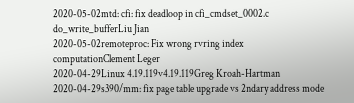2020-05-02mtd: cfi: fix deadloop in cfi_cmdset_0002.c do_write_bufferLiu Jian
2020-05-02remoteproc: Fix wrong rvring index computationClement Leger
2020-04-29Linux 4.19.119v4.19.119Greg Kroah-Hartman
2020-04-29s390/mm: fix page table upgrade vs 2ndary address mode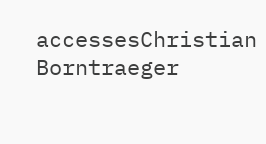accessesChristian Borntraeger